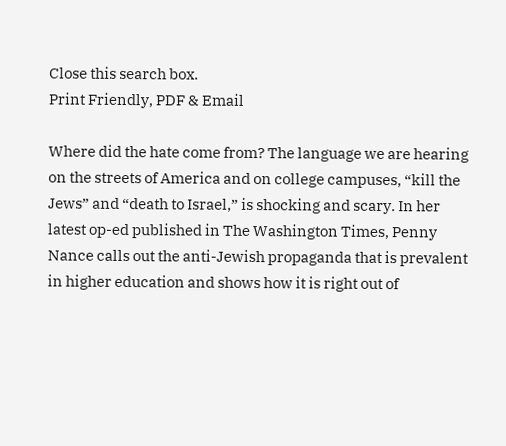Close this search box.
Print Friendly, PDF & Email

Where did the hate come from? The language we are hearing on the streets of America and on college campuses, “kill the Jews” and “death to Israel,” is shocking and scary. In her latest op-ed published in The Washington Times, Penny Nance calls out the anti-Jewish propaganda that is prevalent in higher education and shows how it is right out of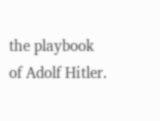the playbook of Adolf Hitler.